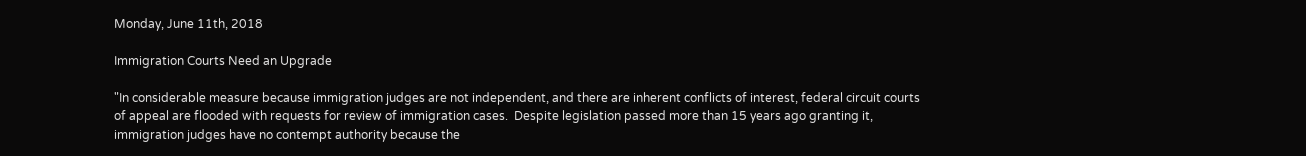Monday, June 11th, 2018

Immigration Courts Need an Upgrade

"In considerable measure because immigration judges are not independent, and there are inherent conflicts of interest, federal circuit courts of appeal are flooded with requests for review of immigration cases.  Despite legislation passed more than 15 years ago granting it, immigration judges have no contempt authority because the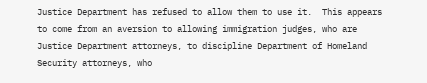Justice Department has refused to allow them to use it.  This appears to come from an aversion to allowing immigration judges, who are Justice Department attorneys, to discipline Department of Homeland Security attorneys, who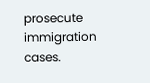prosecute immigration cases.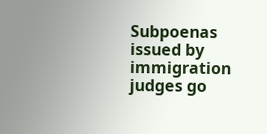Subpoenas issued by immigration judges go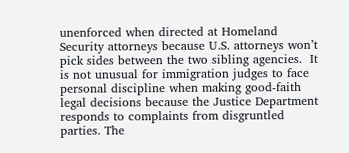unenforced when directed at Homeland Security attorneys because U.S. attorneys won’t pick sides between the two sibling agencies.  It is not unusual for immigration judges to face personal discipline when making good-faith legal decisions because the Justice Department responds to complaints from disgruntled parties. The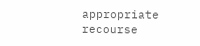appropriate recourse